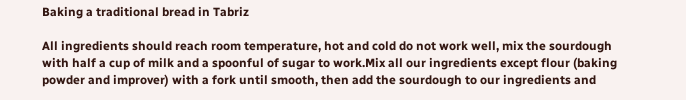Baking a traditional bread in Tabriz

All ingredients should reach room temperature, hot and cold do not work well, mix the sourdough with half a cup of milk and a spoonful of sugar to work.Mix all our ingredients except flour (baking powder and improver) with a fork until smooth, then add the sourdough to our ingredients and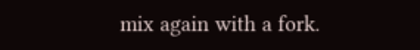mix again with a fork.